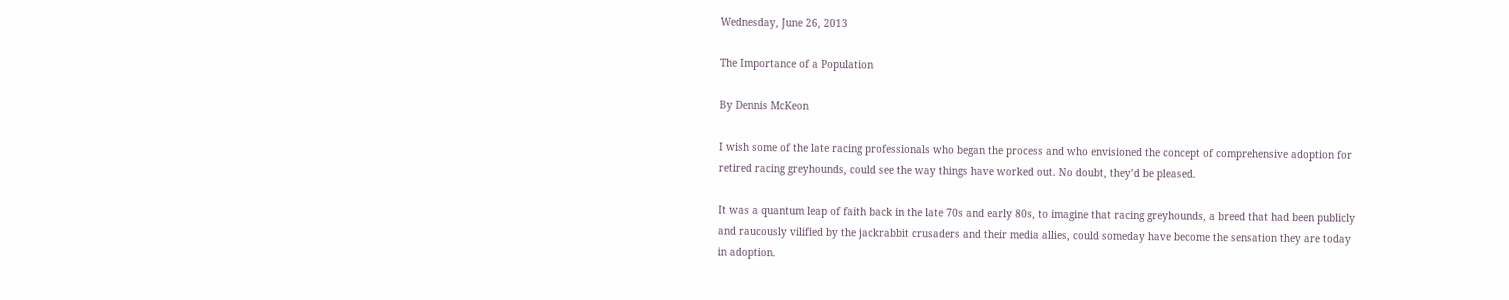Wednesday, June 26, 2013

The Importance of a Population

By Dennis McKeon

I wish some of the late racing professionals who began the process and who envisioned the concept of comprehensive adoption for retired racing greyhounds, could see the way things have worked out. No doubt, they’d be pleased.

It was a quantum leap of faith back in the late 70s and early 80s, to imagine that racing greyhounds, a breed that had been publicly and raucously vilified by the jackrabbit crusaders and their media allies, could someday have become the sensation they are today in adoption.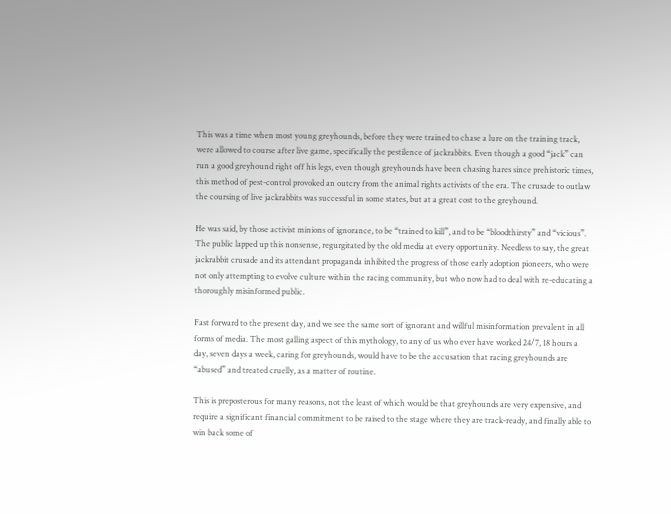This was a time when most young greyhounds, before they were trained to chase a lure on the training track, were allowed to course after live game, specifically the pestilence of jackrabbits. Even though a good “jack” can run a good greyhound right off his legs, even though greyhounds have been chasing hares since prehistoric times, this method of pest-control provoked an outcry from the animal rights activists of the era. The crusade to outlaw the coursing of live jackrabbits was successful in some states, but at a great cost to the greyhound.

He was said, by those activist minions of ignorance, to be “trained to kill”, and to be “bloodthirsty” and “vicious”. The public lapped up this nonsense, regurgitated by the old media at every opportunity. Needless to say, the great jackrabbit crusade and its attendant propaganda inhibited the progress of those early adoption pioneers, who were not only attempting to evolve culture within the racing community, but who now had to deal with re-educating a thoroughly misinformed public.

Fast forward to the present day, and we see the same sort of ignorant and willful misinformation prevalent in all forms of media. The most galling aspect of this mythology, to any of us who ever have worked 24/7, 18 hours a day, seven days a week, caring for greyhounds, would have to be the accusation that racing greyhounds are “abused” and treated cruelly, as a matter of routine.

This is preposterous for many reasons, not the least of which would be that greyhounds are very expensive, and require a significant financial commitment to be raised to the stage where they are track-ready, and finally able to win back some of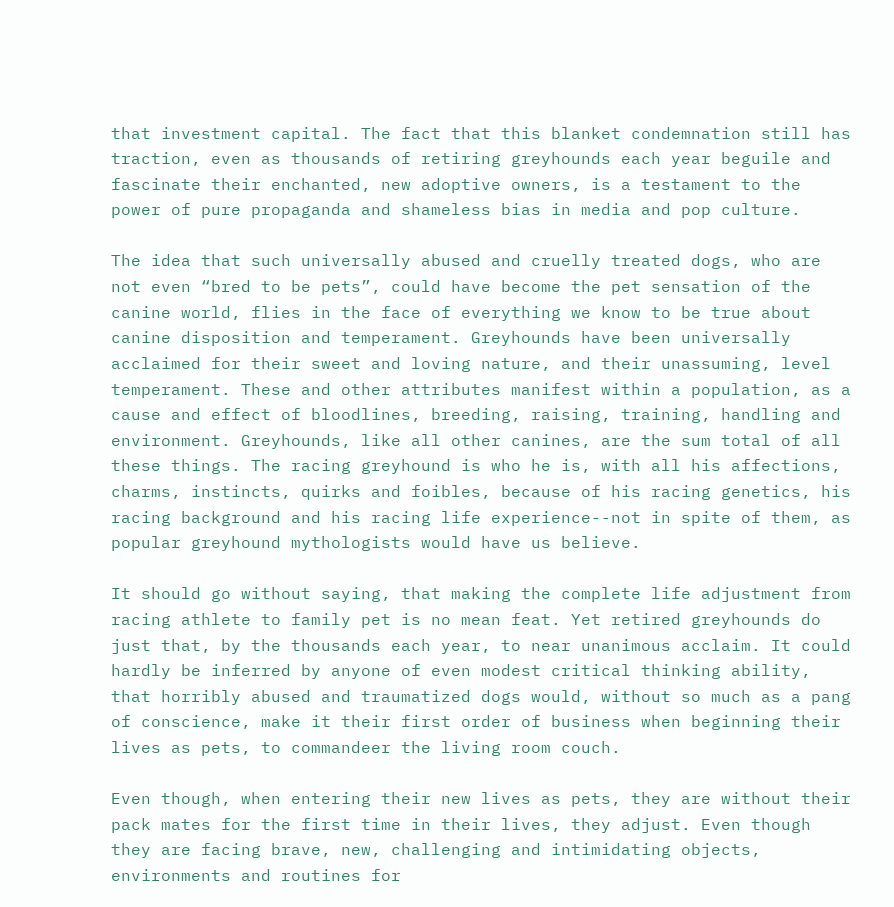that investment capital. The fact that this blanket condemnation still has traction, even as thousands of retiring greyhounds each year beguile and fascinate their enchanted, new adoptive owners, is a testament to the power of pure propaganda and shameless bias in media and pop culture.

The idea that such universally abused and cruelly treated dogs, who are not even “bred to be pets”, could have become the pet sensation of the canine world, flies in the face of everything we know to be true about canine disposition and temperament. Greyhounds have been universally acclaimed for their sweet and loving nature, and their unassuming, level temperament. These and other attributes manifest within a population, as a cause and effect of bloodlines, breeding, raising, training, handling and environment. Greyhounds, like all other canines, are the sum total of all these things. The racing greyhound is who he is, with all his affections, charms, instincts, quirks and foibles, because of his racing genetics, his racing background and his racing life experience--not in spite of them, as popular greyhound mythologists would have us believe.

It should go without saying, that making the complete life adjustment from racing athlete to family pet is no mean feat. Yet retired greyhounds do just that, by the thousands each year, to near unanimous acclaim. It could hardly be inferred by anyone of even modest critical thinking ability, that horribly abused and traumatized dogs would, without so much as a pang of conscience, make it their first order of business when beginning their lives as pets, to commandeer the living room couch.

Even though, when entering their new lives as pets, they are without their pack mates for the first time in their lives, they adjust. Even though they are facing brave, new, challenging and intimidating objects, environments and routines for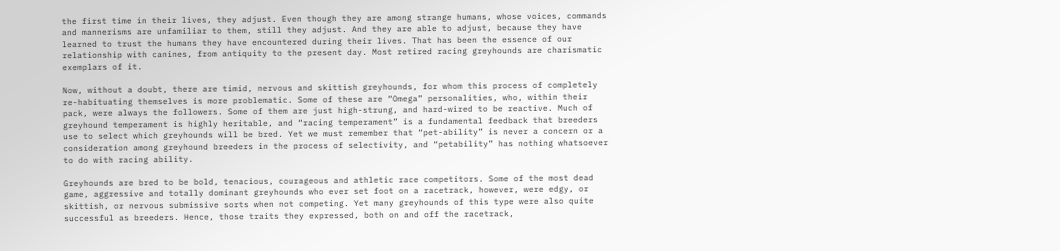the first time in their lives, they adjust. Even though they are among strange humans, whose voices, commands and mannerisms are unfamiliar to them, still they adjust. And they are able to adjust, because they have learned to trust the humans they have encountered during their lives. That has been the essence of our relationship with canines, from antiquity to the present day. Most retired racing greyhounds are charismatic exemplars of it.

Now, without a doubt, there are timid, nervous and skittish greyhounds, for whom this process of completely re-habituating themselves is more problematic. Some of these are “Omega” personalities, who, within their pack, were always the followers. Some of them are just high-strung, and hard-wired to be reactive. Much of greyhound temperament is highly heritable, and “racing temperament” is a fundamental feedback that breeders use to select which greyhounds will be bred. Yet we must remember that “pet-ability” is never a concern or a consideration among greyhound breeders in the process of selectivity, and “petability” has nothing whatsoever to do with racing ability.

Greyhounds are bred to be bold, tenacious, courageous and athletic race competitors. Some of the most dead game, aggressive and totally dominant greyhounds who ever set foot on a racetrack, however, were edgy, or skittish, or nervous submissive sorts when not competing. Yet many greyhounds of this type were also quite successful as breeders. Hence, those traits they expressed, both on and off the racetrack,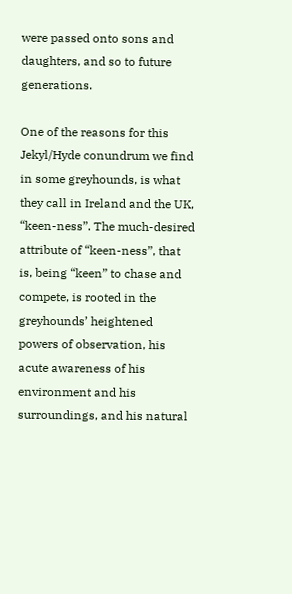were passed onto sons and daughters, and so to future generations.

One of the reasons for this Jekyl/Hyde conundrum we find in some greyhounds, is what they call in Ireland and the UK, “keen-ness”. The much-desired attribute of “keen-ness”, that is, being “keen” to chase and compete, is rooted in the greyhounds’ heightened powers of observation, his acute awareness of his environment and his surroundings, and his natural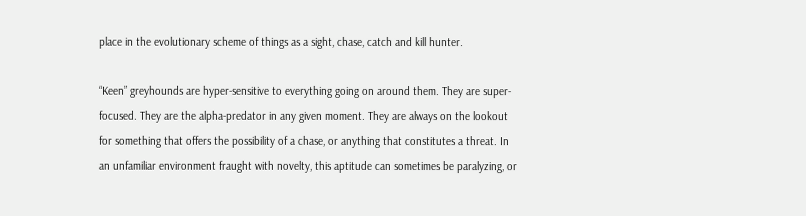place in the evolutionary scheme of things as a sight, chase, catch and kill hunter.

“Keen” greyhounds are hyper-sensitive to everything going on around them. They are super-focused. They are the alpha-predator in any given moment. They are always on the lookout for something that offers the possibility of a chase, or anything that constitutes a threat. In an unfamiliar environment fraught with novelty, this aptitude can sometimes be paralyzing, or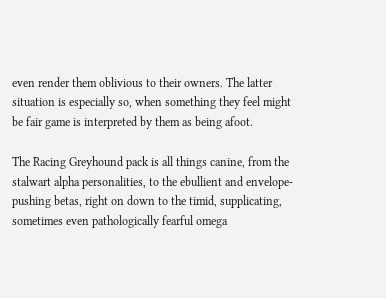even render them oblivious to their owners. The latter situation is especially so, when something they feel might be fair game is interpreted by them as being afoot.

The Racing Greyhound pack is all things canine, from the stalwart alpha personalities, to the ebullient and envelope-pushing betas, right on down to the timid, supplicating, sometimes even pathologically fearful omega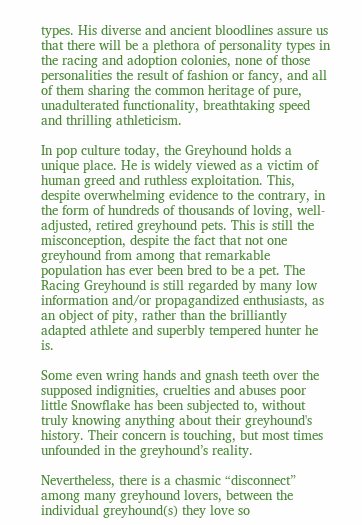types. His diverse and ancient bloodlines assure us that there will be a plethora of personality types in the racing and adoption colonies, none of those personalities the result of fashion or fancy, and all of them sharing the common heritage of pure, unadulterated functionality, breathtaking speed and thrilling athleticism.

In pop culture today, the Greyhound holds a unique place. He is widely viewed as a victim of human greed and ruthless exploitation. This, despite overwhelming evidence to the contrary, in the form of hundreds of thousands of loving, well-adjusted, retired greyhound pets. This is still the misconception, despite the fact that not one greyhound from among that remarkable population has ever been bred to be a pet. The Racing Greyhound is still regarded by many low information and/or propagandized enthusiasts, as an object of pity, rather than the brilliantly adapted athlete and superbly tempered hunter he is.

Some even wring hands and gnash teeth over the supposed indignities, cruelties and abuses poor little Snowflake has been subjected to, without truly knowing anything about their greyhound's history. Their concern is touching, but most times unfounded in the greyhound’s reality.

Nevertheless, there is a chasmic “disconnect” among many greyhound lovers, between the individual greyhound(s) they love so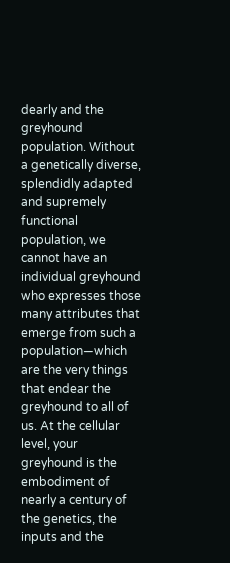dearly and the greyhound population. Without a genetically diverse, splendidly adapted and supremely functional population, we cannot have an individual greyhound who expresses those many attributes that emerge from such a population—which are the very things that endear the greyhound to all of us. At the cellular level, your greyhound is the embodiment of nearly a century of the genetics, the inputs and the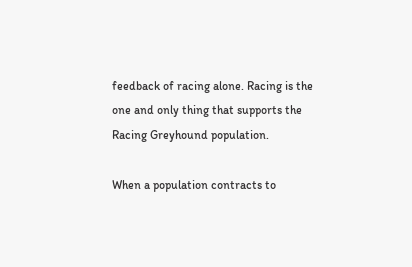feedback of racing alone. Racing is the one and only thing that supports the Racing Greyhound population.

When a population contracts to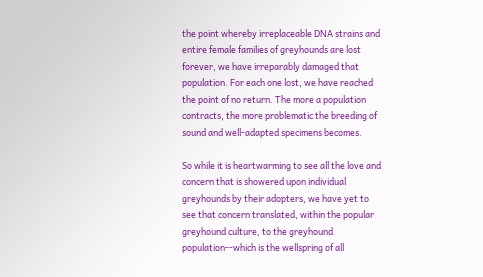the point whereby irreplaceable DNA strains and entire female families of greyhounds are lost forever, we have irreparably damaged that population. For each one lost, we have reached the point of no return. The more a population contracts, the more problematic the breeding of sound and well-adapted specimens becomes.

So while it is heartwarming to see all the love and concern that is showered upon individual greyhounds by their adopters, we have yet to see that concern translated, within the popular greyhound culture, to the greyhound population--which is the wellspring of all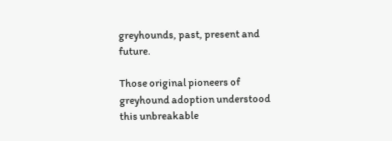greyhounds, past, present and future.

Those original pioneers of greyhound adoption understood this unbreakable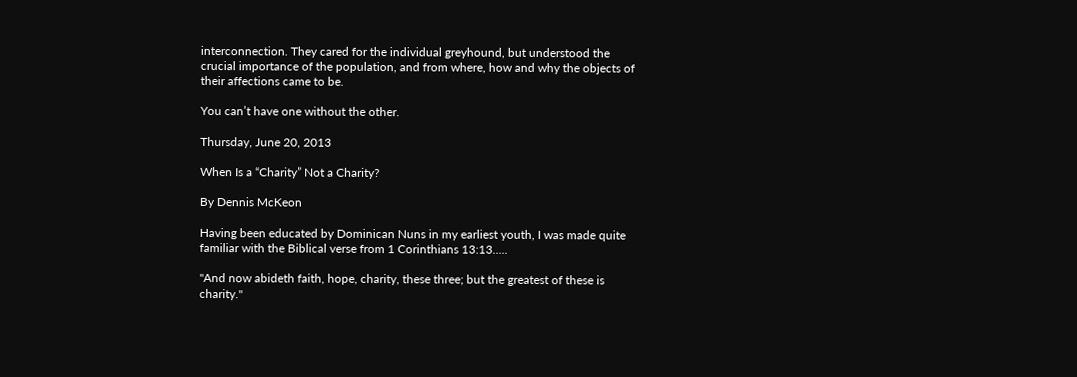interconnection. They cared for the individual greyhound, but understood the crucial importance of the population, and from where, how and why the objects of their affections came to be.

You can’t have one without the other.

Thursday, June 20, 2013

When Is a “Charity” Not a Charity?

By Dennis McKeon

Having been educated by Dominican Nuns in my earliest youth, I was made quite familiar with the Biblical verse from 1 Corinthians 13:13.....

"And now abideth faith, hope, charity, these three; but the greatest of these is charity."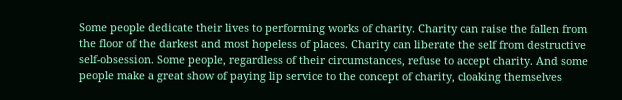Some people dedicate their lives to performing works of charity. Charity can raise the fallen from the floor of the darkest and most hopeless of places. Charity can liberate the self from destructive self-obsession. Some people, regardless of their circumstances, refuse to accept charity. And some people make a great show of paying lip service to the concept of charity, cloaking themselves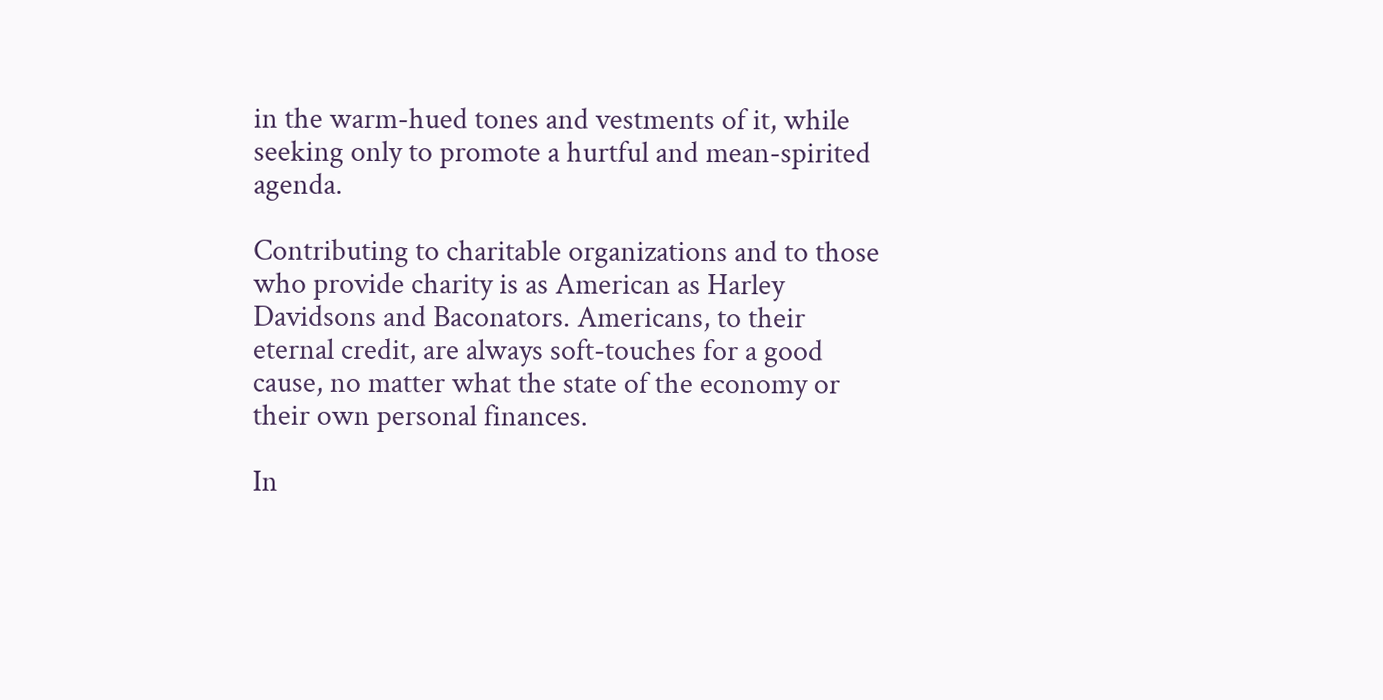in the warm-hued tones and vestments of it, while seeking only to promote a hurtful and mean-spirited agenda.

Contributing to charitable organizations and to those who provide charity is as American as Harley Davidsons and Baconators. Americans, to their eternal credit, are always soft-touches for a good cause, no matter what the state of the economy or their own personal finances.

In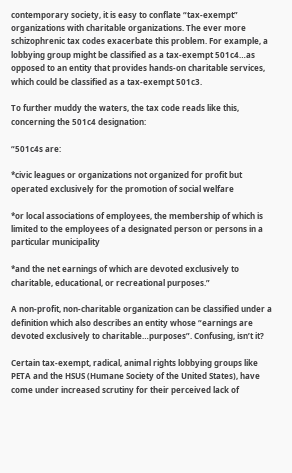contemporary society, it is easy to conflate “tax-exempt” organizations with charitable organizations. The ever more schizophrenic tax codes exacerbate this problem. For example, a lobbying group might be classified as a tax-exempt 501c4…as opposed to an entity that provides hands-on charitable services, which could be classified as a tax-exempt 501c3.

To further muddy the waters, the tax code reads like this, concerning the 501c4 designation:

“501c4s are:

*civic leagues or organizations not organized for profit but operated exclusively for the promotion of social welfare

*or local associations of employees, the membership of which is limited to the employees of a designated person or persons in a particular municipality

*and the net earnings of which are devoted exclusively to charitable, educational, or recreational purposes.”

A non-profit, non-charitable organization can be classified under a definition which also describes an entity whose “earnings are devoted exclusively to charitable…purposes”. Confusing, isn’t it?

Certain tax-exempt, radical, animal rights lobbying groups like PETA and the HSUS (Humane Society of the United States), have come under increased scrutiny for their perceived lack of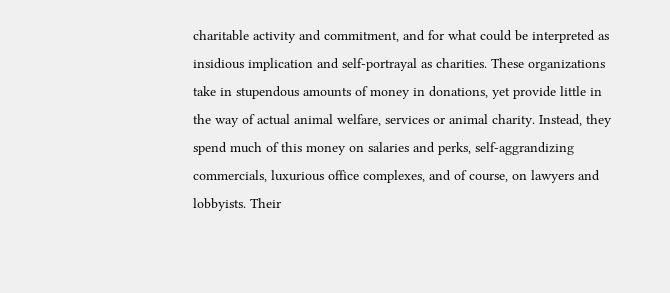charitable activity and commitment, and for what could be interpreted as insidious implication and self-portrayal as charities. These organizations take in stupendous amounts of money in donations, yet provide little in the way of actual animal welfare, services or animal charity. Instead, they spend much of this money on salaries and perks, self-aggrandizing commercials, luxurious office complexes, and of course, on lawyers and lobbyists. Their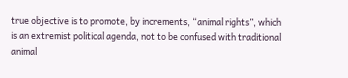true objective is to promote, by increments, “animal rights”, which is an extremist political agenda, not to be confused with traditional animal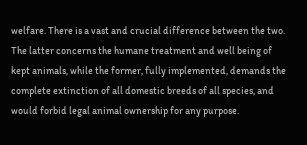welfare. There is a vast and crucial difference between the two. The latter concerns the humane treatment and well being of kept animals, while the former, fully implemented, demands the complete extinction of all domestic breeds of all species, and would forbid legal animal ownership for any purpose.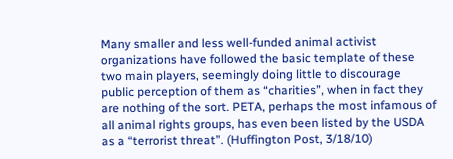Many smaller and less well-funded animal activist organizations have followed the basic template of these two main players, seemingly doing little to discourage public perception of them as “charities”, when in fact they are nothing of the sort. PETA, perhaps the most infamous of all animal rights groups, has even been listed by the USDA as a “terrorist threat”. (Huffington Post, 3/18/10)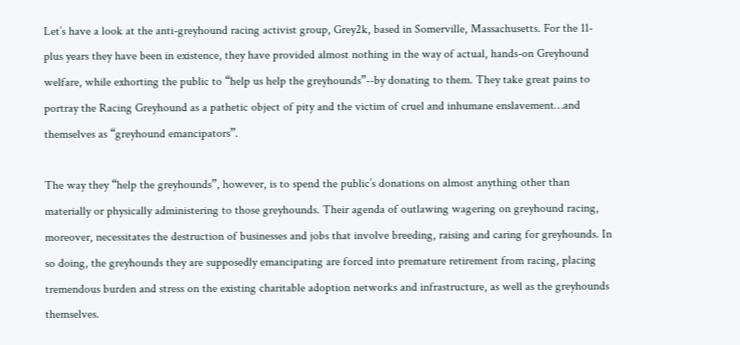Let’s have a look at the anti-greyhound racing activist group, Grey2k, based in Somerville, Massachusetts. For the 11-plus years they have been in existence, they have provided almost nothing in the way of actual, hands-on Greyhound welfare, while exhorting the public to “help us help the greyhounds”--by donating to them. They take great pains to portray the Racing Greyhound as a pathetic object of pity and the victim of cruel and inhumane enslavement…and themselves as “greyhound emancipators”.

The way they “help the greyhounds”, however, is to spend the public’s donations on almost anything other than materially or physically administering to those greyhounds. Their agenda of outlawing wagering on greyhound racing, moreover, necessitates the destruction of businesses and jobs that involve breeding, raising and caring for greyhounds. In so doing, the greyhounds they are supposedly emancipating are forced into premature retirement from racing, placing tremendous burden and stress on the existing charitable adoption networks and infrastructure, as well as the greyhounds themselves.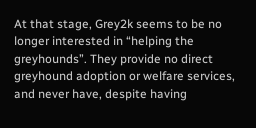At that stage, Grey2k seems to be no longer interested in “helping the greyhounds”. They provide no direct greyhound adoption or welfare services, and never have, despite having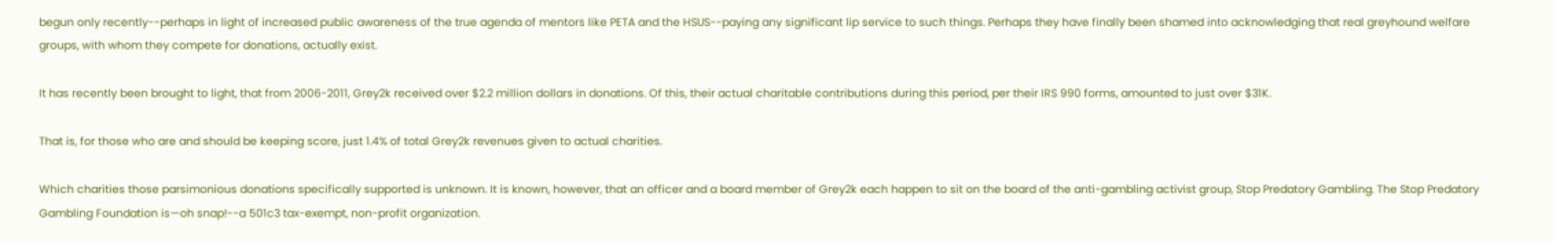begun only recently--perhaps in light of increased public awareness of the true agenda of mentors like PETA and the HSUS--paying any significant lip service to such things. Perhaps they have finally been shamed into acknowledging that real greyhound welfare groups, with whom they compete for donations, actually exist.

It has recently been brought to light, that from 2006-2011, Grey2k received over $2.2 million dollars in donations. Of this, their actual charitable contributions during this period, per their IRS 990 forms, amounted to just over $31K.

That is, for those who are and should be keeping score, just 1.4% of total Grey2k revenues given to actual charities.

Which charities those parsimonious donations specifically supported is unknown. It is known, however, that an officer and a board member of Grey2k each happen to sit on the board of the anti-gambling activist group, Stop Predatory Gambling. The Stop Predatory Gambling Foundation is—oh snap!--a 501c3 tax-exempt, non-profit organization.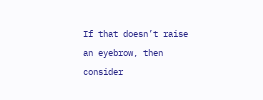If that doesn’t raise an eyebrow, then consider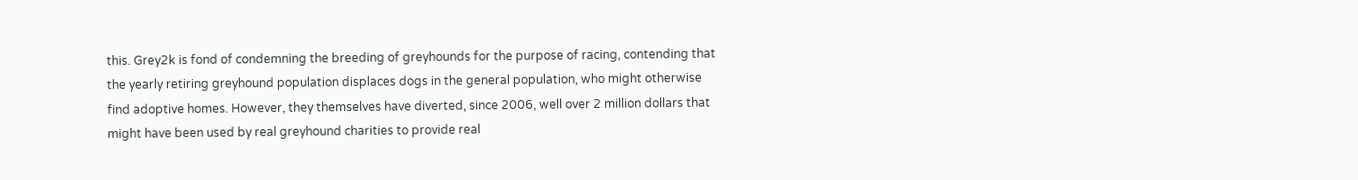this. Grey2k is fond of condemning the breeding of greyhounds for the purpose of racing, contending that the yearly retiring greyhound population displaces dogs in the general population, who might otherwise find adoptive homes. However, they themselves have diverted, since 2006, well over 2 million dollars that might have been used by real greyhound charities to provide real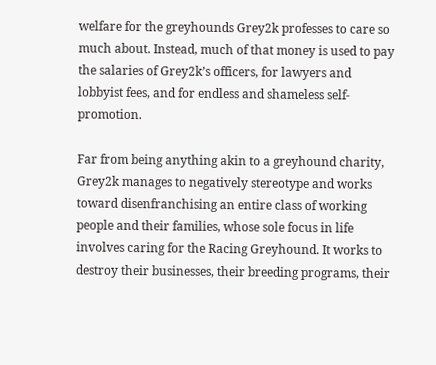welfare for the greyhounds Grey2k professes to care so much about. Instead, much of that money is used to pay the salaries of Grey2k’s officers, for lawyers and lobbyist fees, and for endless and shameless self-promotion.

Far from being anything akin to a greyhound charity, Grey2k manages to negatively stereotype and works toward disenfranchising an entire class of working people and their families, whose sole focus in life involves caring for the Racing Greyhound. It works to destroy their businesses, their breeding programs, their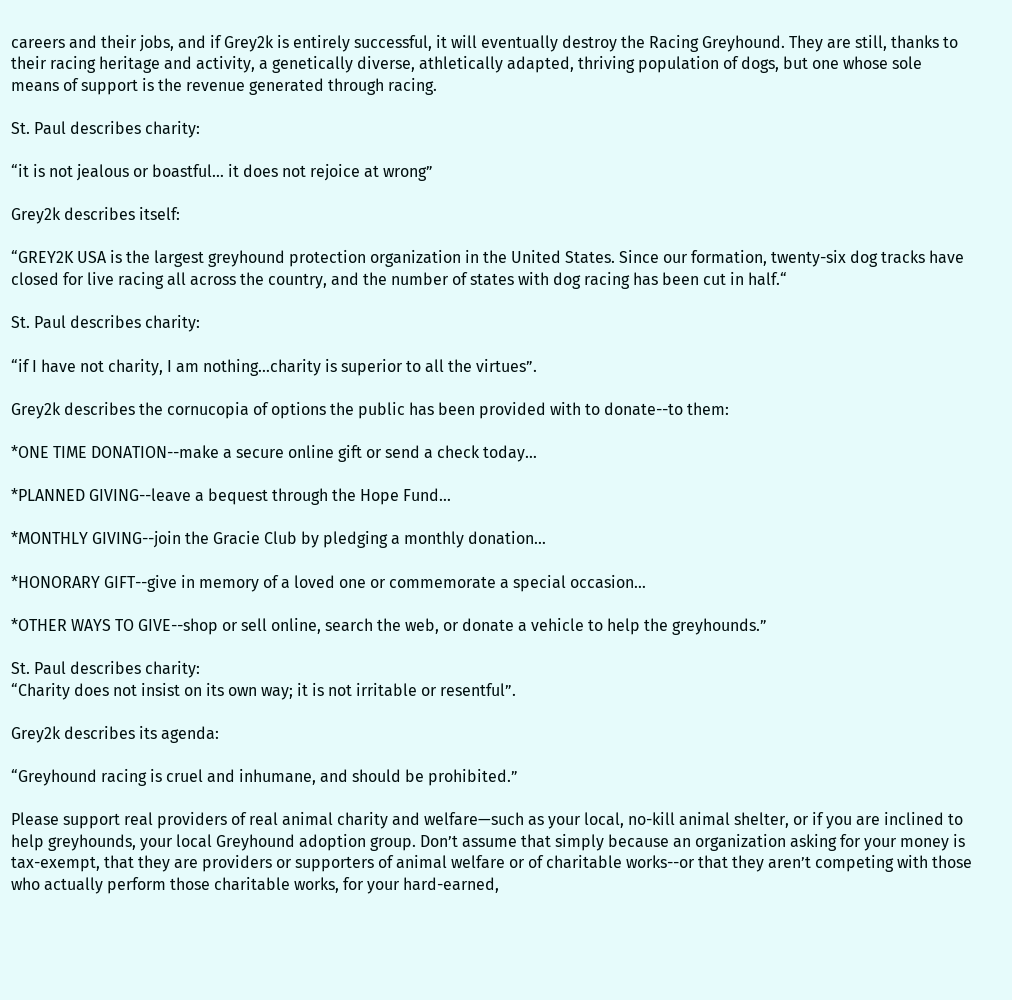careers and their jobs, and if Grey2k is entirely successful, it will eventually destroy the Racing Greyhound. They are still, thanks to their racing heritage and activity, a genetically diverse, athletically adapted, thriving population of dogs, but one whose sole means of support is the revenue generated through racing.

St. Paul describes charity:

“it is not jealous or boastful… it does not rejoice at wrong”

Grey2k describes itself:

“GREY2K USA is the largest greyhound protection organization in the United States. Since our formation, twenty-six dog tracks have closed for live racing all across the country, and the number of states with dog racing has been cut in half.“

St. Paul describes charity:

“if I have not charity, I am nothing…charity is superior to all the virtues”.

Grey2k describes the cornucopia of options the public has been provided with to donate--to them:

*ONE TIME DONATION--make a secure online gift or send a check today…

*PLANNED GIVING--leave a bequest through the Hope Fund…

*MONTHLY GIVING--join the Gracie Club by pledging a monthly donation…

*HONORARY GIFT--give in memory of a loved one or commemorate a special occasion…

*OTHER WAYS TO GIVE--shop or sell online, search the web, or donate a vehicle to help the greyhounds.”

St. Paul describes charity:
“Charity does not insist on its own way; it is not irritable or resentful”.

Grey2k describes its agenda:

“Greyhound racing is cruel and inhumane, and should be prohibited.”

Please support real providers of real animal charity and welfare—such as your local, no-kill animal shelter, or if you are inclined to help greyhounds, your local Greyhound adoption group. Don’t assume that simply because an organization asking for your money is tax-exempt, that they are providers or supporters of animal welfare or of charitable works--or that they aren’t competing with those who actually perform those charitable works, for your hard-earned,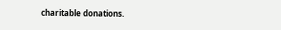charitable donations.